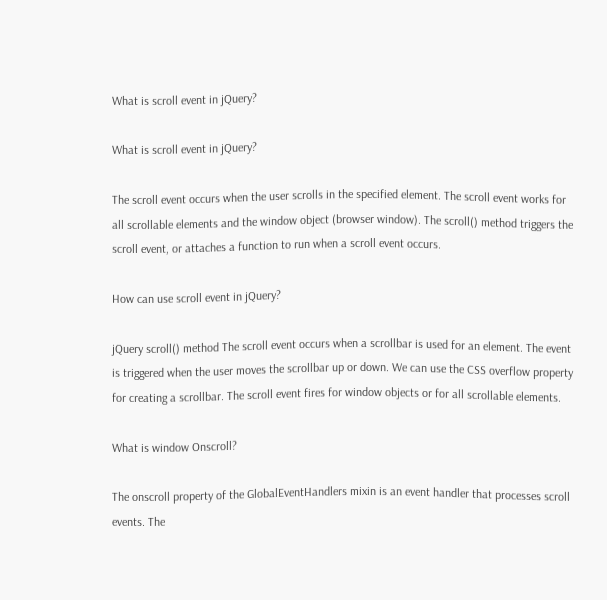What is scroll event in jQuery?

What is scroll event in jQuery?

The scroll event occurs when the user scrolls in the specified element. The scroll event works for all scrollable elements and the window object (browser window). The scroll() method triggers the scroll event, or attaches a function to run when a scroll event occurs.

How can use scroll event in jQuery?

jQuery scroll() method The scroll event occurs when a scrollbar is used for an element. The event is triggered when the user moves the scrollbar up or down. We can use the CSS overflow property for creating a scrollbar. The scroll event fires for window objects or for all scrollable elements.

What is window Onscroll?

The onscroll property of the GlobalEventHandlers mixin is an event handler that processes scroll events. The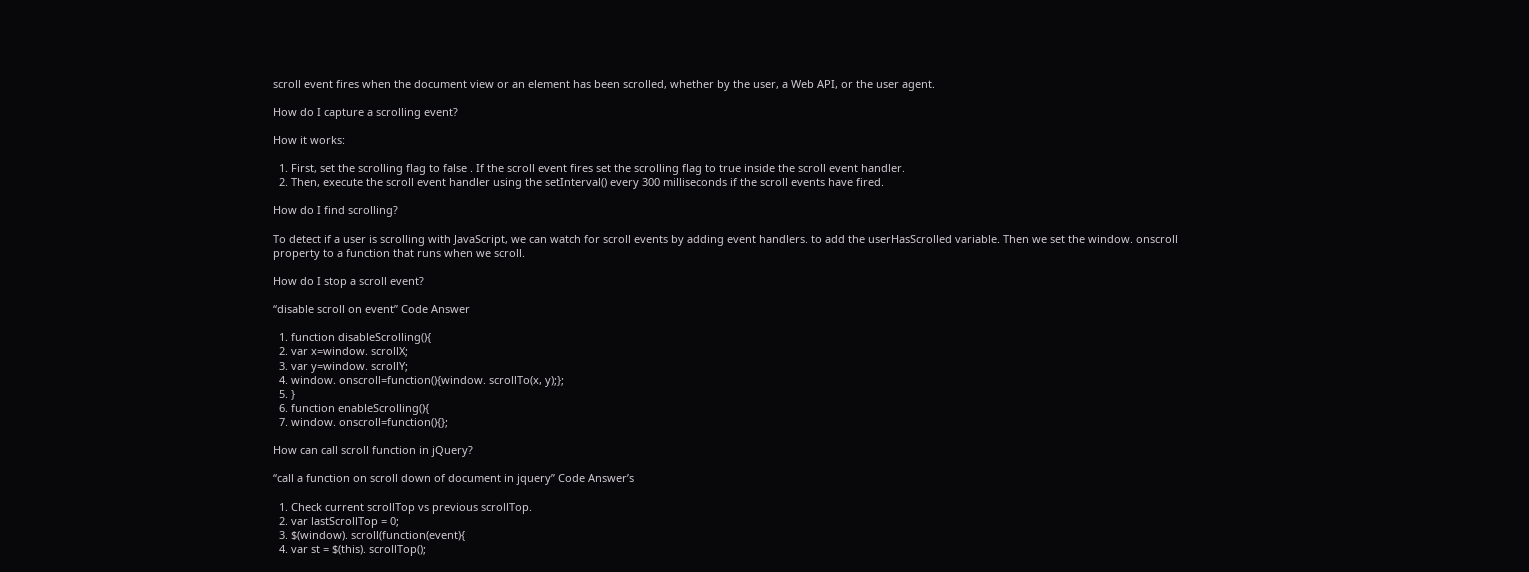scroll event fires when the document view or an element has been scrolled, whether by the user, a Web API, or the user agent.

How do I capture a scrolling event?

How it works:

  1. First, set the scrolling flag to false . If the scroll event fires set the scrolling flag to true inside the scroll event handler.
  2. Then, execute the scroll event handler using the setInterval() every 300 milliseconds if the scroll events have fired.

How do I find scrolling?

To detect if a user is scrolling with JavaScript, we can watch for scroll events by adding event handlers. to add the userHasScrolled variable. Then we set the window. onscroll property to a function that runs when we scroll.

How do I stop a scroll event?

“disable scroll on event” Code Answer

  1. function disableScrolling(){
  2. var x=window. scrollX;
  3. var y=window. scrollY;
  4. window. onscroll=function(){window. scrollTo(x, y);};
  5. }
  6. function enableScrolling(){
  7. window. onscroll=function(){};

How can call scroll function in jQuery?

“call a function on scroll down of document in jquery” Code Answer’s

  1. Check current scrollTop vs previous scrollTop.
  2. var lastScrollTop = 0;
  3. $(window). scroll(function(event){
  4. var st = $(this). scrollTop();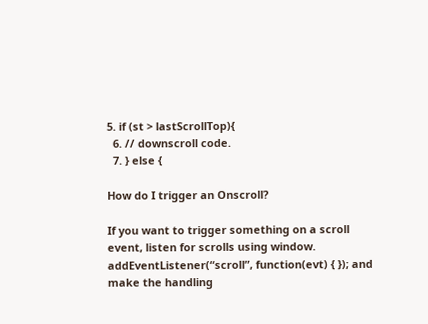5. if (st > lastScrollTop){
  6. // downscroll code.
  7. } else {

How do I trigger an Onscroll?

If you want to trigger something on a scroll event, listen for scrolls using window. addEventListener(“scroll”, function(evt) { }); and make the handling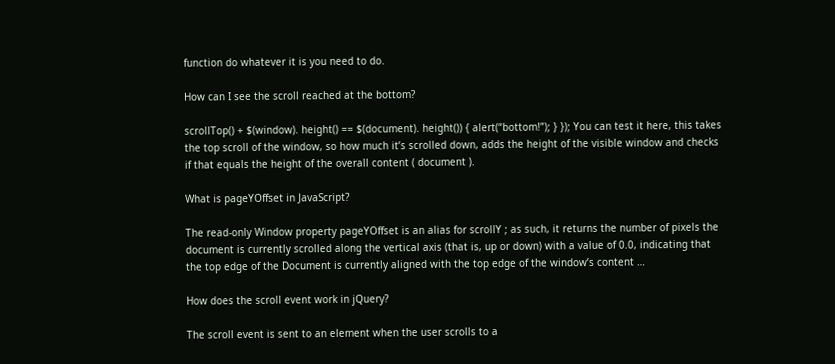function do whatever it is you need to do.

How can I see the scroll reached at the bottom?

scrollTop() + $(window). height() == $(document). height()) { alert(“bottom!”); } }); You can test it here, this takes the top scroll of the window, so how much it’s scrolled down, adds the height of the visible window and checks if that equals the height of the overall content ( document ).

What is pageYOffset in JavaScript?

The read-only Window property pageYOffset is an alias for scrollY ; as such, it returns the number of pixels the document is currently scrolled along the vertical axis (that is, up or down) with a value of 0.0, indicating that the top edge of the Document is currently aligned with the top edge of the window’s content …

How does the scroll event work in jQuery?

The scroll event is sent to an element when the user scrolls to a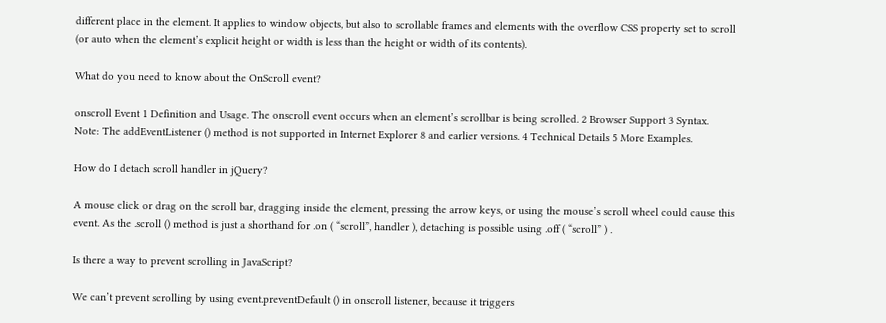different place in the element. It applies to window objects, but also to scrollable frames and elements with the overflow CSS property set to scroll (or auto when the element’s explicit height or width is less than the height or width of its contents).

What do you need to know about the OnScroll event?

onscroll Event 1 Definition and Usage. The onscroll event occurs when an element’s scrollbar is being scrolled. 2 Browser Support 3 Syntax. Note: The addEventListener () method is not supported in Internet Explorer 8 and earlier versions. 4 Technical Details 5 More Examples.

How do I detach scroll handler in jQuery?

A mouse click or drag on the scroll bar, dragging inside the element, pressing the arrow keys, or using the mouse’s scroll wheel could cause this event. As the .scroll () method is just a shorthand for .on ( “scroll”, handler ), detaching is possible using .off ( “scroll” ) .

Is there a way to prevent scrolling in JavaScript?

We can’t prevent scrolling by using event.preventDefault () in onscroll listener, because it triggers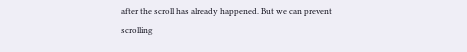after the scroll has already happened. But we can prevent scrolling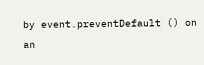by event.preventDefault () on an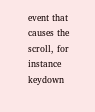event that causes the scroll, for instance keydown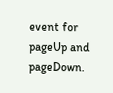event for pageUp and pageDown.